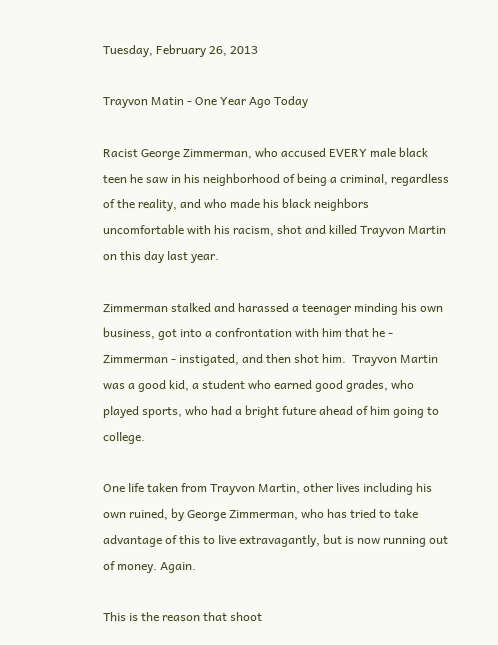Tuesday, February 26, 2013

Trayvon Matin - One Year Ago Today

Racist George Zimmerman, who accused EVERY male black teen he saw in his neighborhood of being a criminal, regardless of the reality, and who made his black neighbors uncomfortable with his racism, shot and killed Trayvon Martin on this day last year.

Zimmerman stalked and harassed a teenager minding his own business, got into a confrontation with him that he - Zimmerman - instigated, and then shot him.  Trayvon Martin was a good kid, a student who earned good grades, who played sports, who had a bright future ahead of him going to college.

One life taken from Trayvon Martin, other lives including his own ruined, by George Zimmerman, who has tried to take advantage of this to live extravagantly, but is now running out of money. Again.

This is the reason that shoot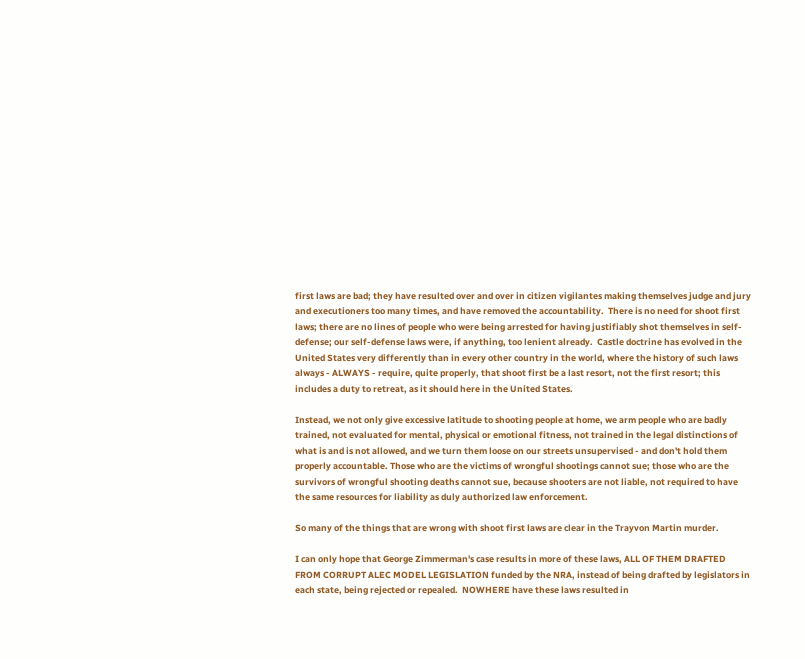first laws are bad; they have resulted over and over in citizen vigilantes making themselves judge and jury and executioners too many times, and have removed the accountability.  There is no need for shoot first laws; there are no lines of people who were being arrested for having justifiably shot themselves in self-defense; our self-defense laws were, if anything, too lenient already.  Castle doctrine has evolved in the United States very differently than in every other country in the world, where the history of such laws always - ALWAYS - require, quite properly, that shoot first be a last resort, not the first resort; this includes a duty to retreat, as it should here in the United States.

Instead, we not only give excessive latitude to shooting people at home, we arm people who are badly trained, not evaluated for mental, physical or emotional fitness, not trained in the legal distinctions of what is and is not allowed, and we turn them loose on our streets unsupervised - and don't hold them properly accountable. Those who are the victims of wrongful shootings cannot sue; those who are the survivors of wrongful shooting deaths cannot sue, because shooters are not liable, not required to have the same resources for liability as duly authorized law enforcement.

So many of the things that are wrong with shoot first laws are clear in the Trayvon Martin murder.

I can only hope that George Zimmerman's case results in more of these laws, ALL OF THEM DRAFTED FROM CORRUPT ALEC MODEL LEGISLATION funded by the NRA, instead of being drafted by legislators in each state, being rejected or repealed.  NOWHERE have these laws resulted in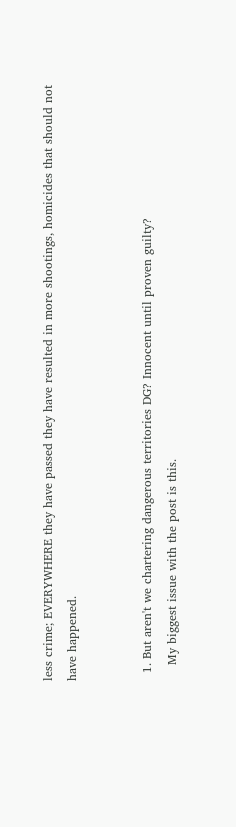less crime; EVERYWHERE they have passed they have resulted in more shootings, homicides that should not have happened.


  1. But aren't we chartering dangerous territories DG? Innocent until proven guilty?
    My biggest issue with the post is this.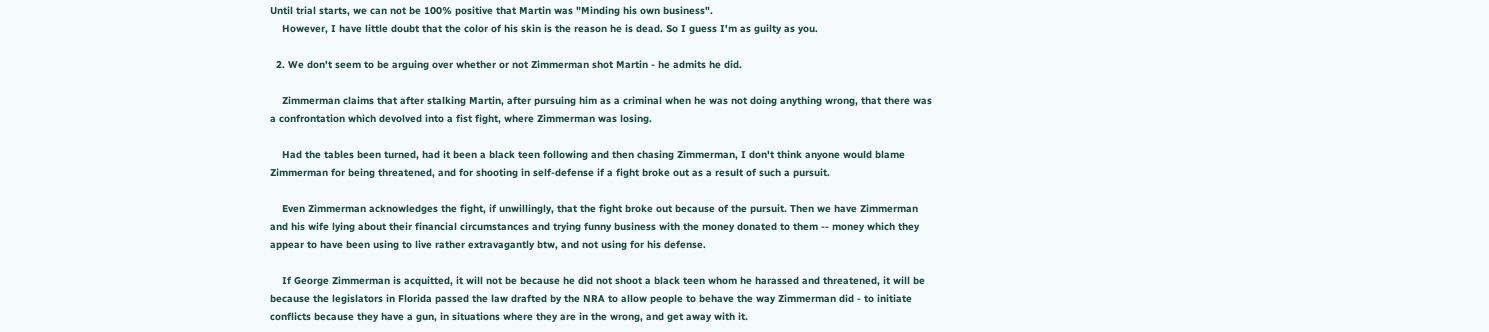Until trial starts, we can not be 100% positive that Martin was "Minding his own business".
    However, I have little doubt that the color of his skin is the reason he is dead. So I guess I'm as guilty as you.

  2. We don't seem to be arguing over whether or not Zimmerman shot Martin - he admits he did.

    Zimmerman claims that after stalking Martin, after pursuing him as a criminal when he was not doing anything wrong, that there was a confrontation which devolved into a fist fight, where Zimmerman was losing.

    Had the tables been turned, had it been a black teen following and then chasing Zimmerman, I don't think anyone would blame Zimmerman for being threatened, and for shooting in self-defense if a fight broke out as a result of such a pursuit.

    Even Zimmerman acknowledges the fight, if unwillingly, that the fight broke out because of the pursuit. Then we have Zimmerman and his wife lying about their financial circumstances and trying funny business with the money donated to them -- money which they appear to have been using to live rather extravagantly btw, and not using for his defense.

    If George Zimmerman is acquitted, it will not be because he did not shoot a black teen whom he harassed and threatened, it will be because the legislators in Florida passed the law drafted by the NRA to allow people to behave the way Zimmerman did - to initiate conflicts because they have a gun, in situations where they are in the wrong, and get away with it.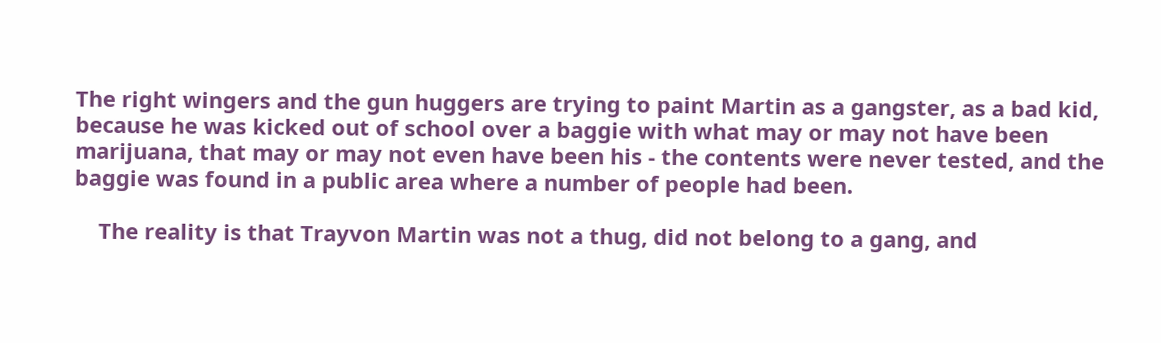The right wingers and the gun huggers are trying to paint Martin as a gangster, as a bad kid, because he was kicked out of school over a baggie with what may or may not have been marijuana, that may or may not even have been his - the contents were never tested, and the baggie was found in a public area where a number of people had been.

    The reality is that Trayvon Martin was not a thug, did not belong to a gang, and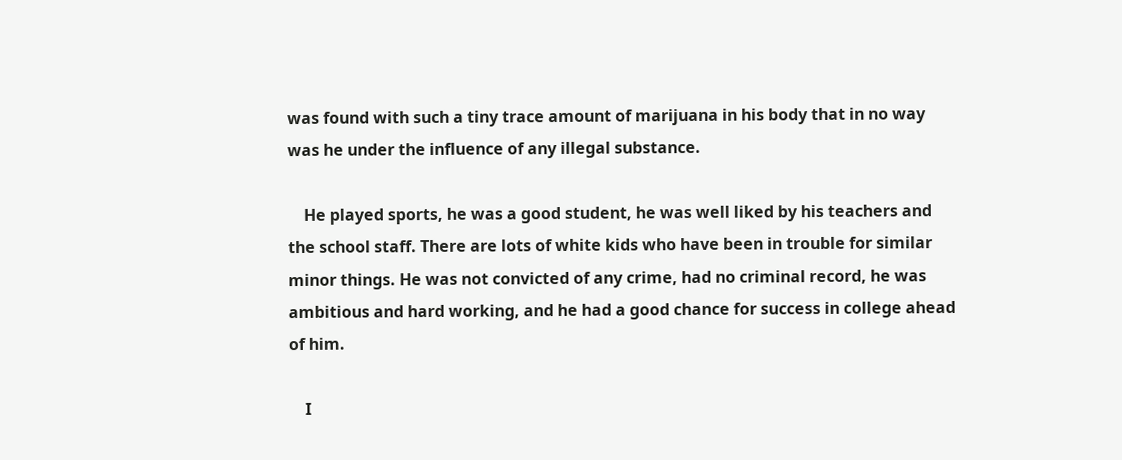was found with such a tiny trace amount of marijuana in his body that in no way was he under the influence of any illegal substance.

    He played sports, he was a good student, he was well liked by his teachers and the school staff. There are lots of white kids who have been in trouble for similar minor things. He was not convicted of any crime, had no criminal record, he was ambitious and hard working, and he had a good chance for success in college ahead of him.

    I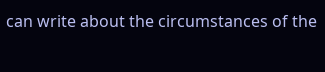can write about the circumstances of the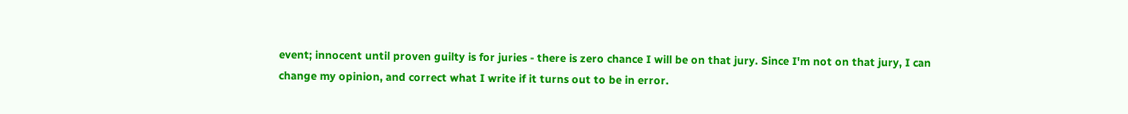event; innocent until proven guilty is for juries - there is zero chance I will be on that jury. Since I'm not on that jury, I can change my opinion, and correct what I write if it turns out to be in error.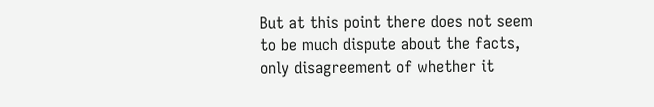But at this point there does not seem to be much dispute about the facts, only disagreement of whether it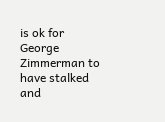is ok for George Zimmerman to have stalked and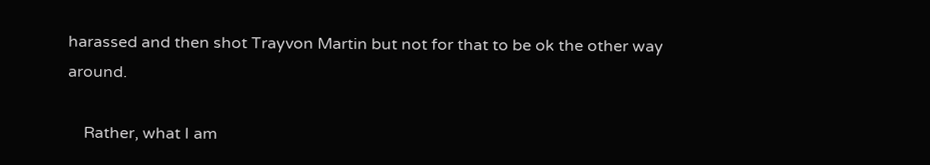harassed and then shot Trayvon Martin but not for that to be ok the other way around.

    Rather, what I am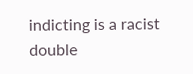indicting is a racist double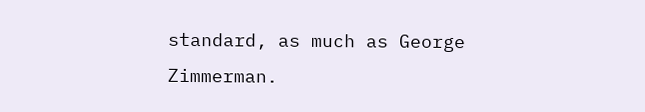standard, as much as George Zimmerman.